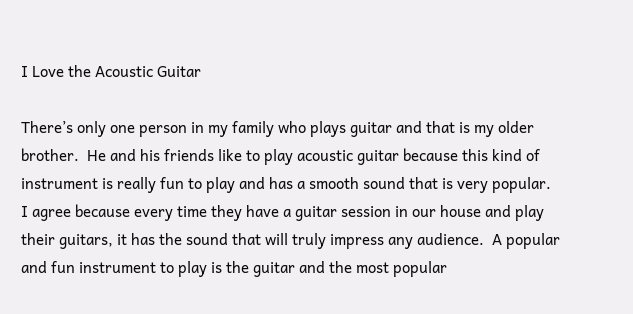I Love the Acoustic Guitar

There’s only one person in my family who plays guitar and that is my older brother.  He and his friends like to play acoustic guitar because this kind of instrument is really fun to play and has a smooth sound that is very popular.  I agree because every time they have a guitar session in our house and play their guitars, it has the sound that will truly impress any audience.  A popular and fun instrument to play is the guitar and the most popular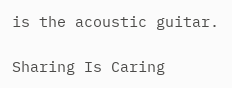is the acoustic guitar.

Sharing Is Caring